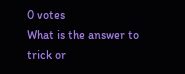0 votes
What is the answer to trick or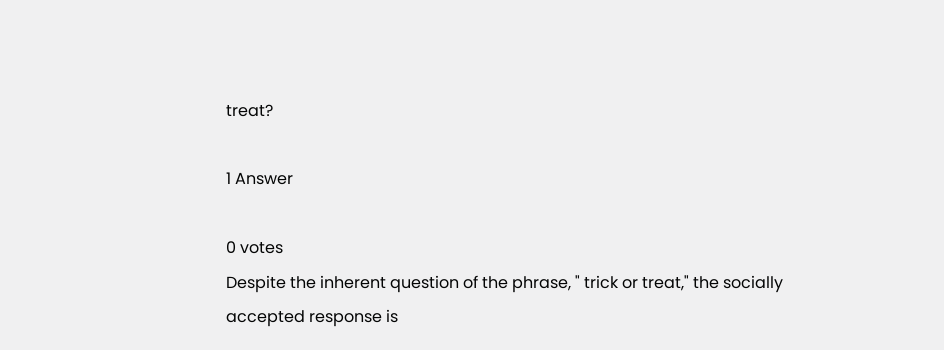treat?

1 Answer

0 votes
Despite the inherent question of the phrase, " trick or treat," the socially accepted response is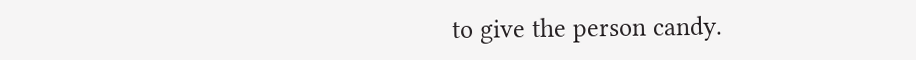to give the person candy.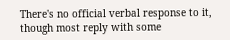There's no official verbal response to it, though most reply with some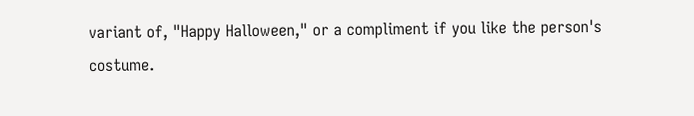variant of, "Happy Halloween," or a compliment if you like the person's costume.